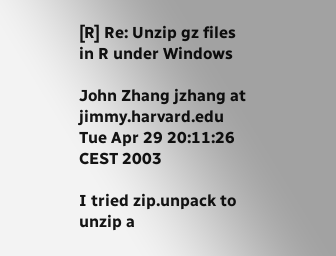[R] Re: Unzip gz files in R under Windows

John Zhang jzhang at jimmy.harvard.edu
Tue Apr 29 20:11:26 CEST 2003

I tried zip.unpack to unzip a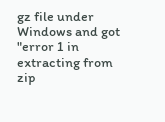gz file under Windows and got "error 1 in
extracting from zip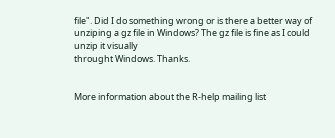file". Did I do something wrong or is there a better way of
unziping a gz file in Windows? The gz file is fine as I could unzip it visually
throught Windows. Thanks.


More information about the R-help mailing list